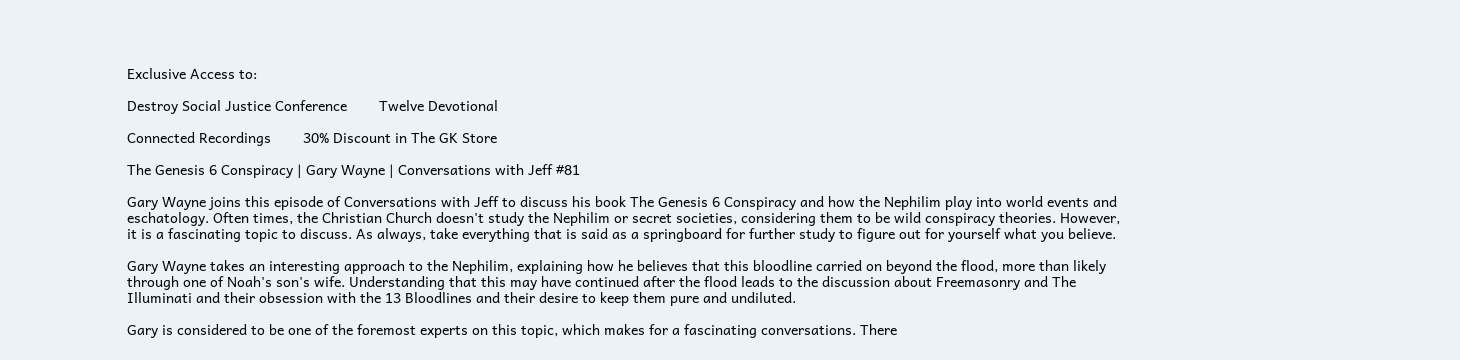Exclusive Access to:

Destroy Social Justice Conference        Twelve Devotional

Connected Recordings        30% Discount in The GK Store

The Genesis 6 Conspiracy | Gary Wayne | Conversations with Jeff #81

Gary Wayne joins this episode of Conversations with Jeff to discuss his book The Genesis 6 Conspiracy and how the Nephilim play into world events and eschatology. Often times, the Christian Church doesn't study the Nephilim or secret societies, considering them to be wild conspiracy theories. However, it is a fascinating topic to discuss. As always, take everything that is said as a springboard for further study to figure out for yourself what you believe.

Gary Wayne takes an interesting approach to the Nephilim, explaining how he believes that this bloodline carried on beyond the flood, more than likely through one of Noah's son's wife. Understanding that this may have continued after the flood leads to the discussion about Freemasonry and The Illuminati and their obsession with the 13 Bloodlines and their desire to keep them pure and undiluted.

Gary is considered to be one of the foremost experts on this topic, which makes for a fascinating conversations. There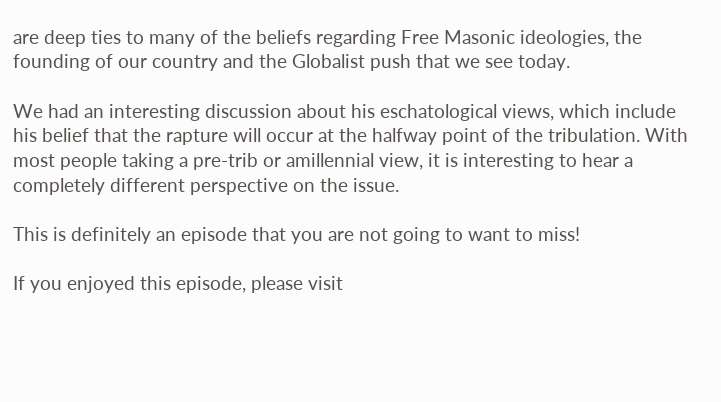are deep ties to many of the beliefs regarding Free Masonic ideologies, the founding of our country and the Globalist push that we see today.

We had an interesting discussion about his eschatological views, which include his belief that the rapture will occur at the halfway point of the tribulation. With most people taking a pre-trib or amillennial view, it is interesting to hear a completely different perspective on the issue.

This is definitely an episode that you are not going to want to miss!

If you enjoyed this episode, please visit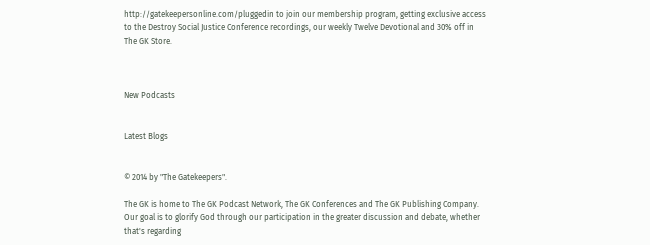http://gatekeepersonline.com/pluggedin to join our membership program, getting exclusive access to the Destroy Social Justice Conference recordings, our weekly Twelve Devotional and 30% off in The GK Store.



New Podcasts


Latest Blogs


© 2014 by "The Gatekeepers".

The GK is home to The GK Podcast Network, The GK Conferences and The GK Publishing Company. Our goal is to glorify God through our participation in the greater discussion and debate, whether that's regarding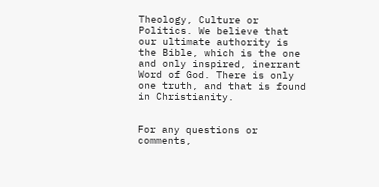Theology, Culture or Politics. We believe that our ultimate authority is the Bible, which is the one and only inspired, inerrant Word of God. There is only one truth, and that is found in Christianity.


For any questions or comments,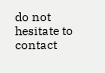do not hesitate to contact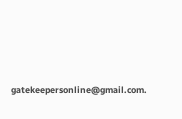gatekeepersonline@gmail.com.